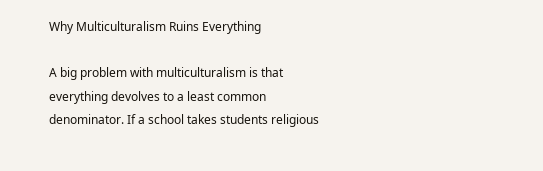Why Multiculturalism Ruins Everything

A big problem with multiculturalism is that everything devolves to a least common denominator. If a school takes students religious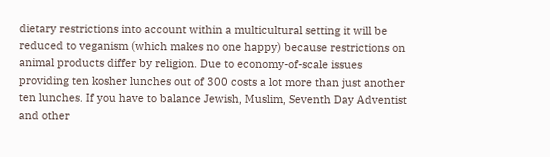dietary restrictions into account within a multicultural setting it will be reduced to veganism (which makes no one happy) because restrictions on animal products differ by religion. Due to economy-of-scale issues providing ten kosher lunches out of 300 costs a lot more than just another ten lunches. If you have to balance Jewish, Muslim, Seventh Day Adventist and other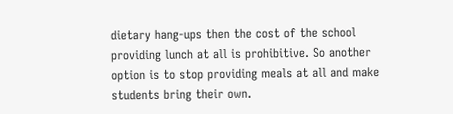dietary hang-ups then the cost of the school providing lunch at all is prohibitive. So another option is to stop providing meals at all and make students bring their own.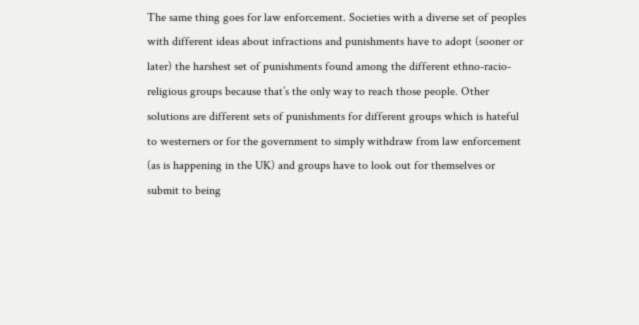The same thing goes for law enforcement. Societies with a diverse set of peoples with different ideas about infractions and punishments have to adopt (sooner or later) the harshest set of punishments found among the different ethno-racio-religious groups because that’s the only way to reach those people. Other solutions are different sets of punishments for different groups which is hateful to westerners or for the government to simply withdraw from law enforcement (as is happening in the UK) and groups have to look out for themselves or submit to being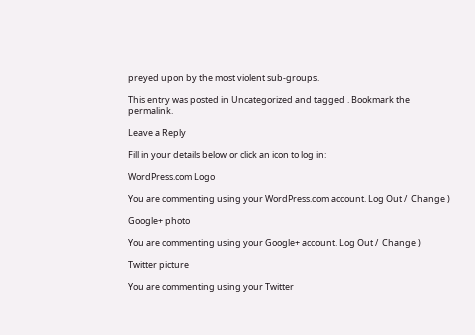preyed upon by the most violent sub-groups.

This entry was posted in Uncategorized and tagged . Bookmark the permalink.

Leave a Reply

Fill in your details below or click an icon to log in:

WordPress.com Logo

You are commenting using your WordPress.com account. Log Out /  Change )

Google+ photo

You are commenting using your Google+ account. Log Out /  Change )

Twitter picture

You are commenting using your Twitter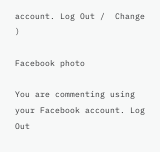account. Log Out /  Change )

Facebook photo

You are commenting using your Facebook account. Log Out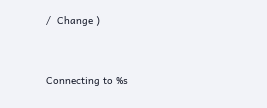/  Change )


Connecting to %s